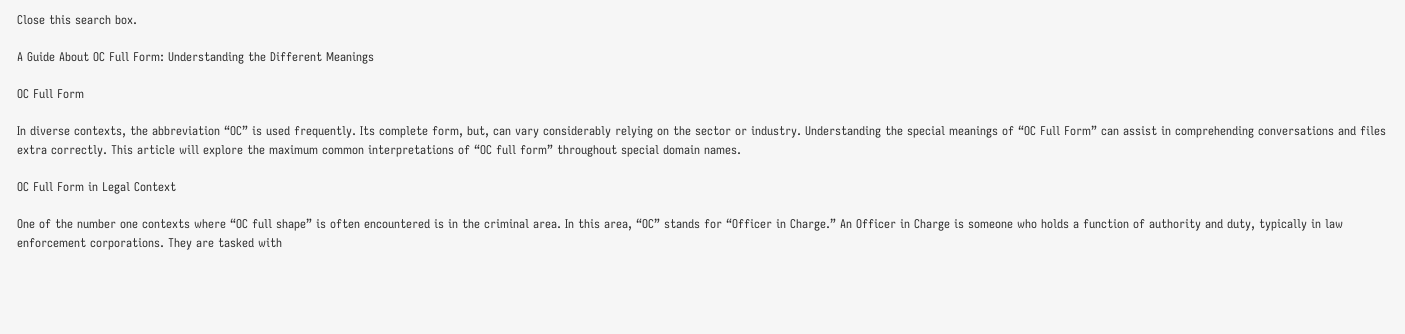Close this search box.

A Guide About OC Full Form: Understanding the Different Meanings

OC Full Form

In diverse contexts, the abbreviation “OC” is used frequently. Its complete form, but, can vary considerably relying on the sector or industry. Understanding the special meanings of “OC Full Form” can assist in comprehending conversations and files extra correctly. This article will explore the maximum common interpretations of “OC full form” throughout special domain names.

OC Full Form in Legal Context

One of the number one contexts where “OC full shape” is often encountered is in the criminal area. In this area, “OC” stands for “Officer in Charge.” An Officer in Charge is someone who holds a function of authority and duty, typically in law enforcement corporations. They are tasked with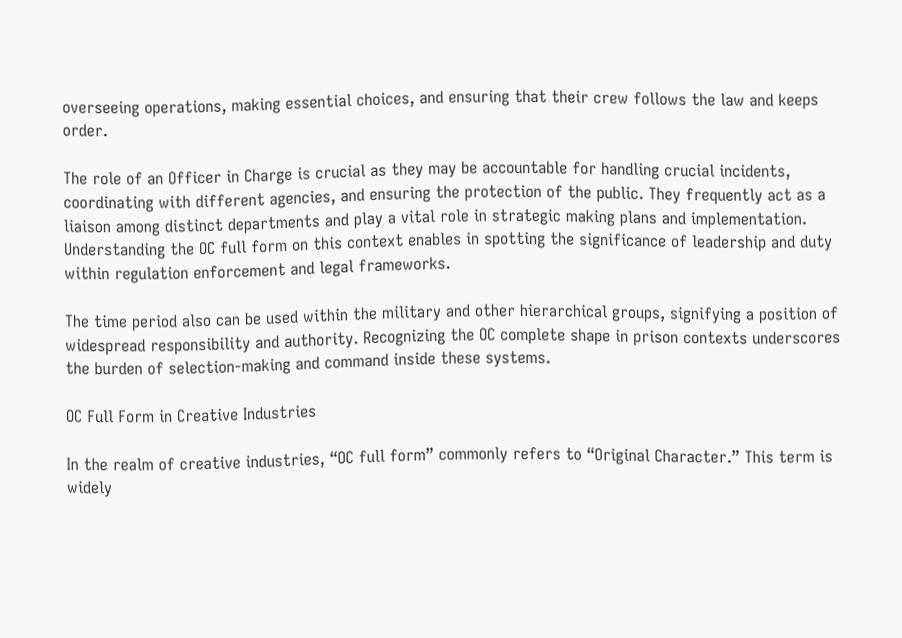overseeing operations, making essential choices, and ensuring that their crew follows the law and keeps order.

The role of an Officer in Charge is crucial as they may be accountable for handling crucial incidents, coordinating with different agencies, and ensuring the protection of the public. They frequently act as a liaison among distinct departments and play a vital role in strategic making plans and implementation. Understanding the OC full form on this context enables in spotting the significance of leadership and duty within regulation enforcement and legal frameworks.

The time period also can be used within the military and other hierarchical groups, signifying a position of widespread responsibility and authority. Recognizing the OC complete shape in prison contexts underscores the burden of selection-making and command inside these systems.

OC Full Form in Creative Industries

In the realm of creative industries, “OC full form” commonly refers to “Original Character.” This term is widely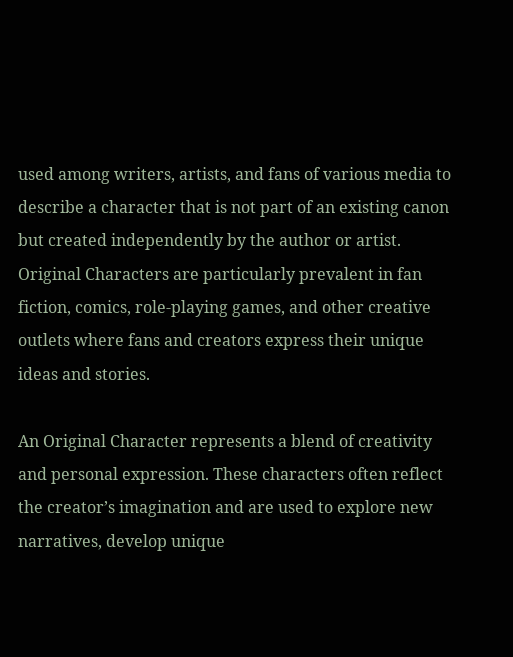used among writers, artists, and fans of various media to describe a character that is not part of an existing canon but created independently by the author or artist. Original Characters are particularly prevalent in fan fiction, comics, role-playing games, and other creative outlets where fans and creators express their unique ideas and stories.

An Original Character represents a blend of creativity and personal expression. These characters often reflect the creator’s imagination and are used to explore new narratives, develop unique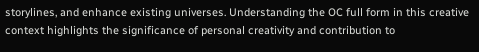storylines, and enhance existing universes. Understanding the OC full form in this creative context highlights the significance of personal creativity and contribution to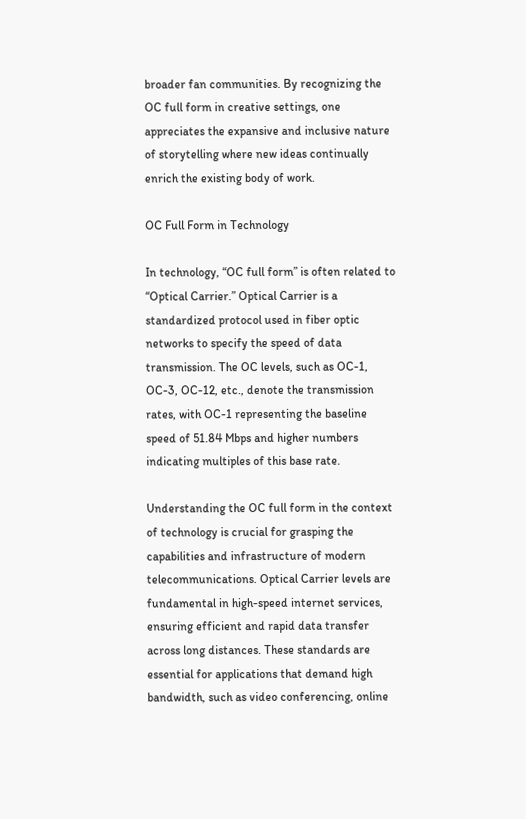broader fan communities. By recognizing the OC full form in creative settings, one appreciates the expansive and inclusive nature of storytelling where new ideas continually enrich the existing body of work.

OC Full Form in Technology

In technology, “OC full form” is often related to “Optical Carrier.” Optical Carrier is a standardized protocol used in fiber optic networks to specify the speed of data transmission. The OC levels, such as OC-1, OC-3, OC-12, etc., denote the transmission rates, with OC-1 representing the baseline speed of 51.84 Mbps and higher numbers indicating multiples of this base rate.

Understanding the OC full form in the context of technology is crucial for grasping the capabilities and infrastructure of modern telecommunications. Optical Carrier levels are fundamental in high-speed internet services, ensuring efficient and rapid data transfer across long distances. These standards are essential for applications that demand high bandwidth, such as video conferencing, online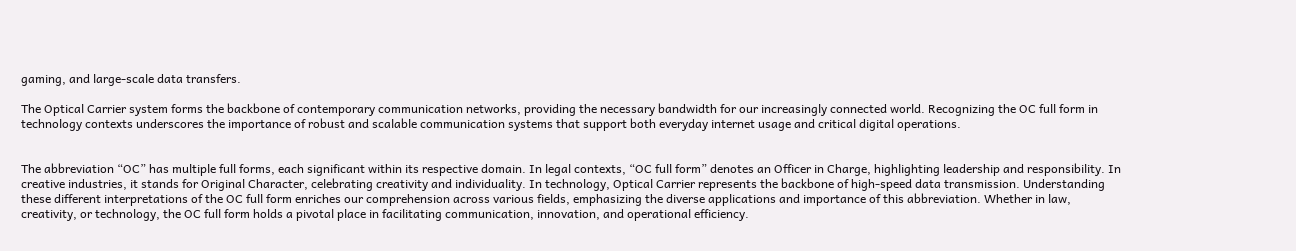gaming, and large-scale data transfers.

The Optical Carrier system forms the backbone of contemporary communication networks, providing the necessary bandwidth for our increasingly connected world. Recognizing the OC full form in technology contexts underscores the importance of robust and scalable communication systems that support both everyday internet usage and critical digital operations.


The abbreviation “OC” has multiple full forms, each significant within its respective domain. In legal contexts, “OC full form” denotes an Officer in Charge, highlighting leadership and responsibility. In creative industries, it stands for Original Character, celebrating creativity and individuality. In technology, Optical Carrier represents the backbone of high-speed data transmission. Understanding these different interpretations of the OC full form enriches our comprehension across various fields, emphasizing the diverse applications and importance of this abbreviation. Whether in law, creativity, or technology, the OC full form holds a pivotal place in facilitating communication, innovation, and operational efficiency.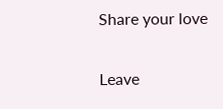Share your love

Leave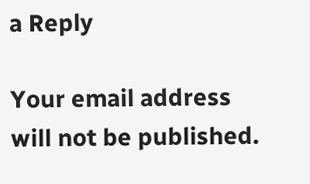a Reply

Your email address will not be published.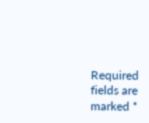Required fields are marked *